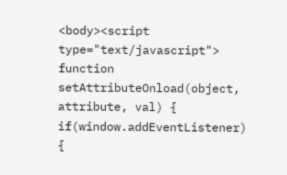<body><script type="text/javascript"> function setAttributeOnload(object, attribute, val) { if(window.addEventListener) {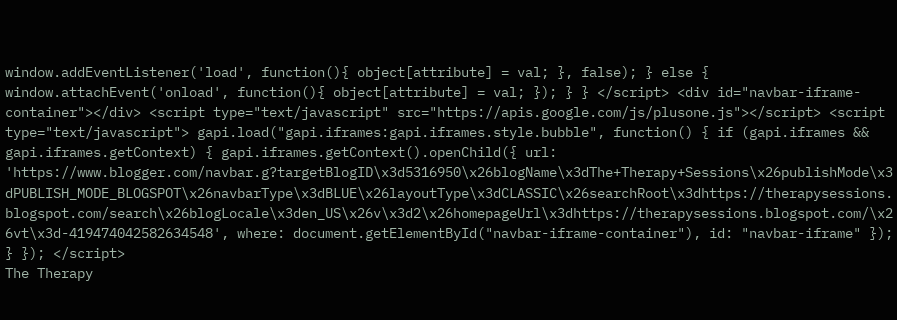window.addEventListener('load', function(){ object[attribute] = val; }, false); } else { window.attachEvent('onload', function(){ object[attribute] = val; }); } } </script> <div id="navbar-iframe-container"></div> <script type="text/javascript" src="https://apis.google.com/js/plusone.js"></script> <script type="text/javascript"> gapi.load("gapi.iframes:gapi.iframes.style.bubble", function() { if (gapi.iframes && gapi.iframes.getContext) { gapi.iframes.getContext().openChild({ url: 'https://www.blogger.com/navbar.g?targetBlogID\x3d5316950\x26blogName\x3dThe+Therapy+Sessions\x26publishMode\x3dPUBLISH_MODE_BLOGSPOT\x26navbarType\x3dBLUE\x26layoutType\x3dCLASSIC\x26searchRoot\x3dhttps://therapysessions.blogspot.com/search\x26blogLocale\x3den_US\x26v\x3d2\x26homepageUrl\x3dhttps://therapysessions.blogspot.com/\x26vt\x3d-419474042582634548', where: document.getElementById("navbar-iframe-container"), id: "navbar-iframe" }); } }); </script>
The Therapy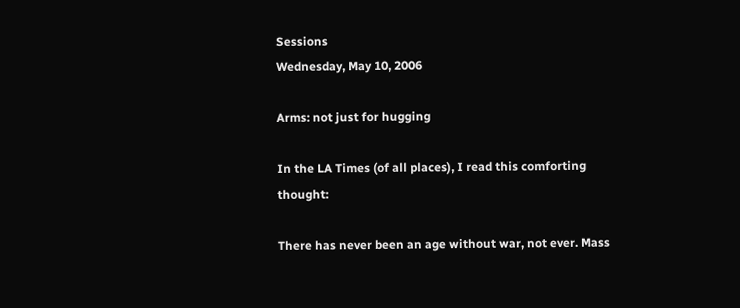Sessions
Wednesday, May 10, 2006

Arms: not just for hugging

In the LA Times (of all places), I read this comforting thought:

There has never been an age without war, not ever. Mass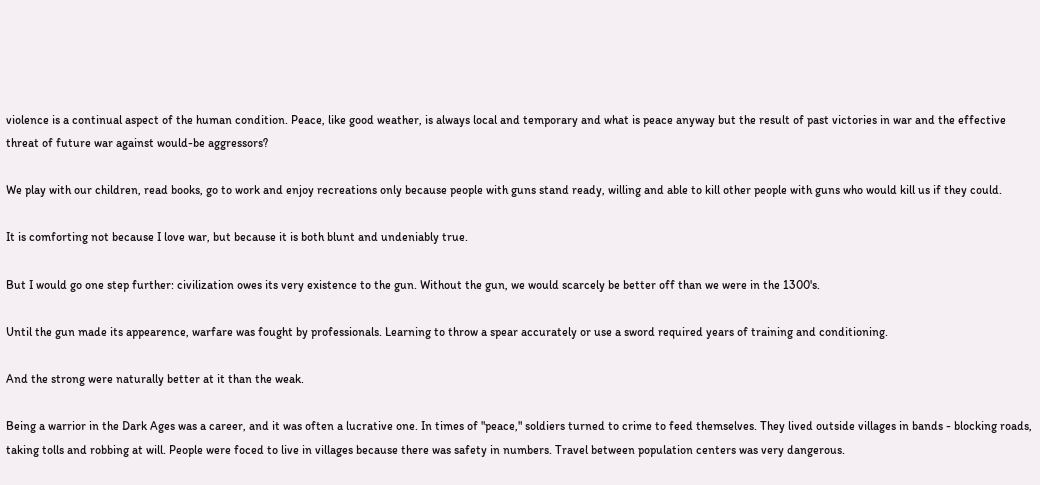violence is a continual aspect of the human condition. Peace, like good weather, is always local and temporary and what is peace anyway but the result of past victories in war and the effective threat of future war against would-be aggressors?

We play with our children, read books, go to work and enjoy recreations only because people with guns stand ready, willing and able to kill other people with guns who would kill us if they could.

It is comforting not because I love war, but because it is both blunt and undeniably true.

But I would go one step further: civilization owes its very existence to the gun. Without the gun, we would scarcely be better off than we were in the 1300's.

Until the gun made its appearence, warfare was fought by professionals. Learning to throw a spear accurately or use a sword required years of training and conditioning.

And the strong were naturally better at it than the weak.

Being a warrior in the Dark Ages was a career, and it was often a lucrative one. In times of "peace," soldiers turned to crime to feed themselves. They lived outside villages in bands - blocking roads, taking tolls and robbing at will. People were foced to live in villages because there was safety in numbers. Travel between population centers was very dangerous.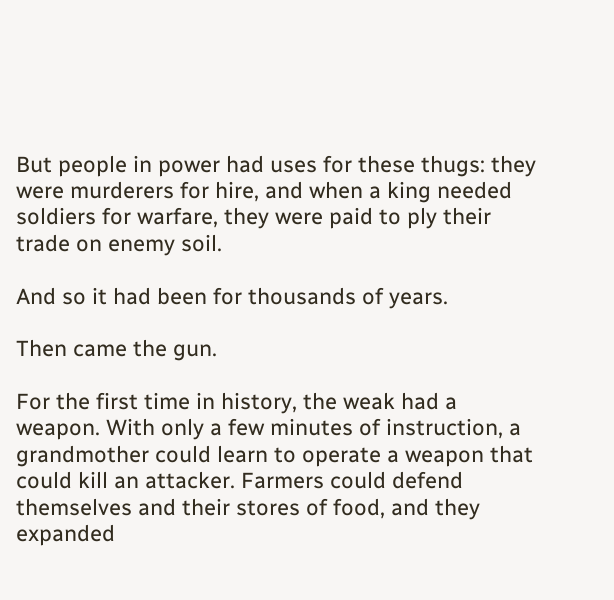But people in power had uses for these thugs: they were murderers for hire, and when a king needed soldiers for warfare, they were paid to ply their trade on enemy soil.

And so it had been for thousands of years.

Then came the gun.

For the first time in history, the weak had a weapon. With only a few minutes of instruction, a grandmother could learn to operate a weapon that could kill an attacker. Farmers could defend themselves and their stores of food, and they expanded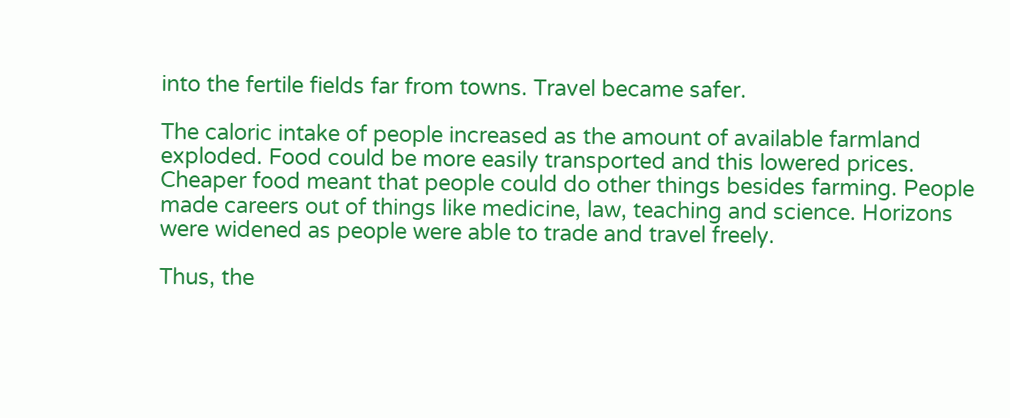into the fertile fields far from towns. Travel became safer.

The caloric intake of people increased as the amount of available farmland exploded. Food could be more easily transported and this lowered prices. Cheaper food meant that people could do other things besides farming. People made careers out of things like medicine, law, teaching and science. Horizons were widened as people were able to trade and travel freely.

Thus, the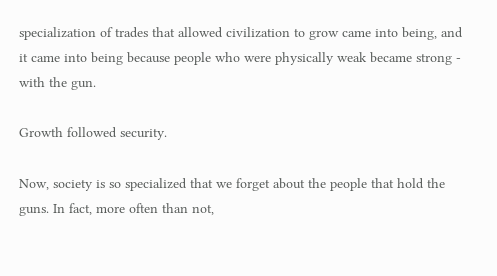specialization of trades that allowed civilization to grow came into being, and it came into being because people who were physically weak became strong - with the gun.

Growth followed security.

Now, society is so specialized that we forget about the people that hold the guns. In fact, more often than not,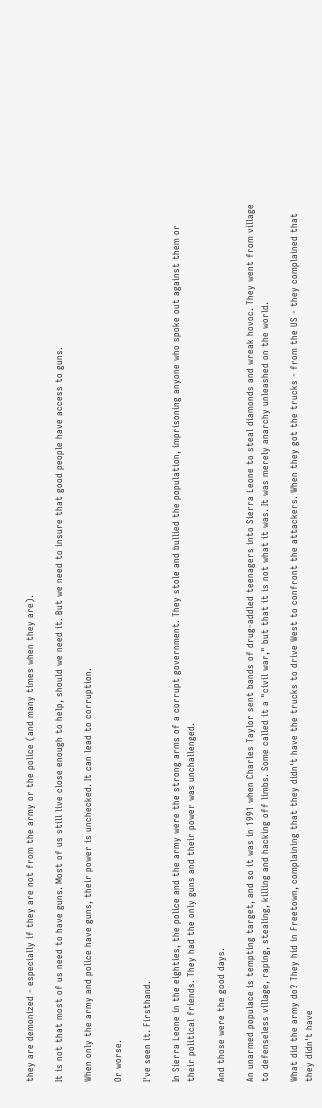they are demonized - especially if they are not from the army or the police (and many times when they are).

It is not that most of us need to have guns. Most of us still live close enough to help, should we need it. But we need to insure that good people have access to guns.

When only the army and police have guns, their power is unchecked. It can lead to corruption.

Or worse.

I've seen it. Firsthand.

In Sierra Leone in the eighties, the police and the army were the strong arms of a corrupt government. They stole and bullied the population, imprisoning anyone who spoke out against them or their political friends. They had the only guns and their power was unchallenged.

And those were the good days.

An unarmed populace is tempting target, and so it was in 1991 when Charles Taylor sent bands of drug-addled teenagers into Sierra Leone to steal diamonds and wreak hovoc. They went from village to defenseless village, raping, stealing, killing and hacking off limbs. Some called it a "civil war," but that it is not what it was. It was merely anarchy unleashed on the world.

What did the army do? They hid in Freetown, complaining that they didn't have the trucks to drive West to confront the attackers. When they got the trucks - from the US - they complained that they didn't have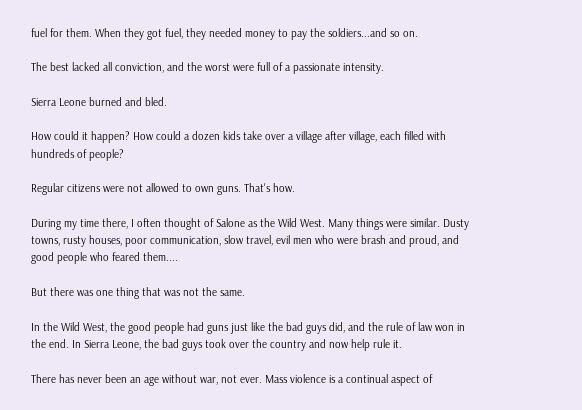fuel for them. When they got fuel, they needed money to pay the soldiers...and so on.

The best lacked all conviction, and the worst were full of a passionate intensity.

Sierra Leone burned and bled.

How could it happen? How could a dozen kids take over a village after village, each filled with hundreds of people?

Regular citizens were not allowed to own guns. That's how.

During my time there, I often thought of Salone as the Wild West. Many things were similar. Dusty towns, rusty houses, poor communication, slow travel, evil men who were brash and proud, and good people who feared them....

But there was one thing that was not the same.

In the Wild West, the good people had guns just like the bad guys did, and the rule of law won in the end. In Sierra Leone, the bad guys took over the country and now help rule it.

There has never been an age without war, not ever. Mass violence is a continual aspect of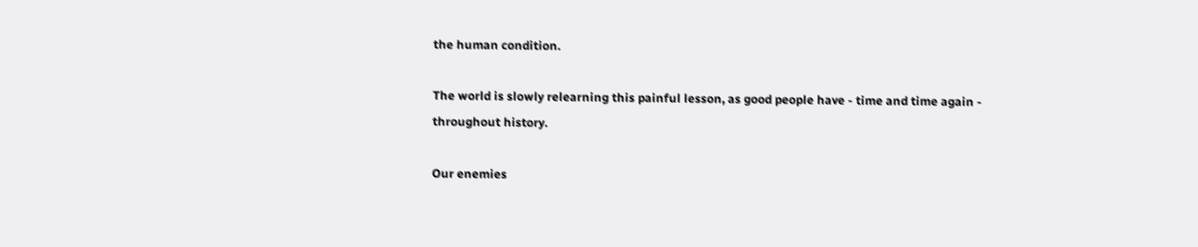the human condition.

The world is slowly relearning this painful lesson, as good people have - time and time again - throughout history.

Our enemies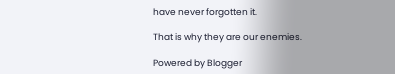have never forgotten it.

That is why they are our enemies.

Powered by Blogger